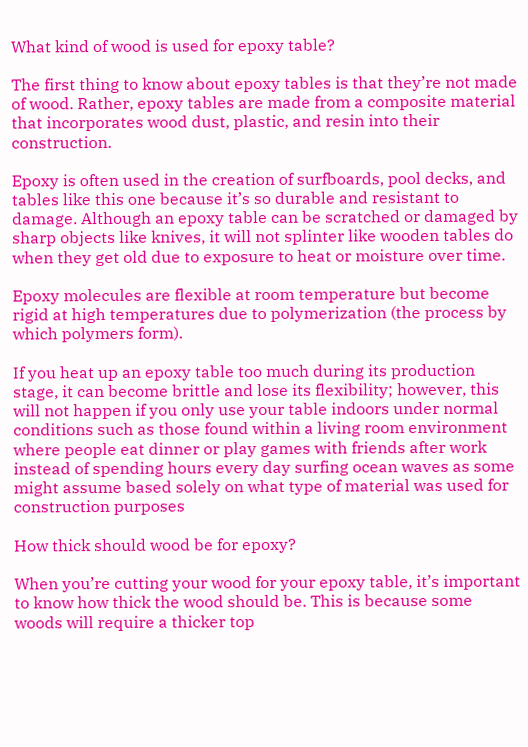What kind of wood is used for epoxy table?

The first thing to know about epoxy tables is that they’re not made of wood. Rather, epoxy tables are made from a composite material that incorporates wood dust, plastic, and resin into their construction.

Epoxy is often used in the creation of surfboards, pool decks, and tables like this one because it’s so durable and resistant to damage. Although an epoxy table can be scratched or damaged by sharp objects like knives, it will not splinter like wooden tables do when they get old due to exposure to heat or moisture over time.

Epoxy molecules are flexible at room temperature but become rigid at high temperatures due to polymerization (the process by which polymers form).

If you heat up an epoxy table too much during its production stage, it can become brittle and lose its flexibility; however, this will not happen if you only use your table indoors under normal conditions such as those found within a living room environment where people eat dinner or play games with friends after work instead of spending hours every day surfing ocean waves as some might assume based solely on what type of material was used for construction purposes

How thick should wood be for epoxy?

When you’re cutting your wood for your epoxy table, it’s important to know how thick the wood should be. This is because some woods will require a thicker top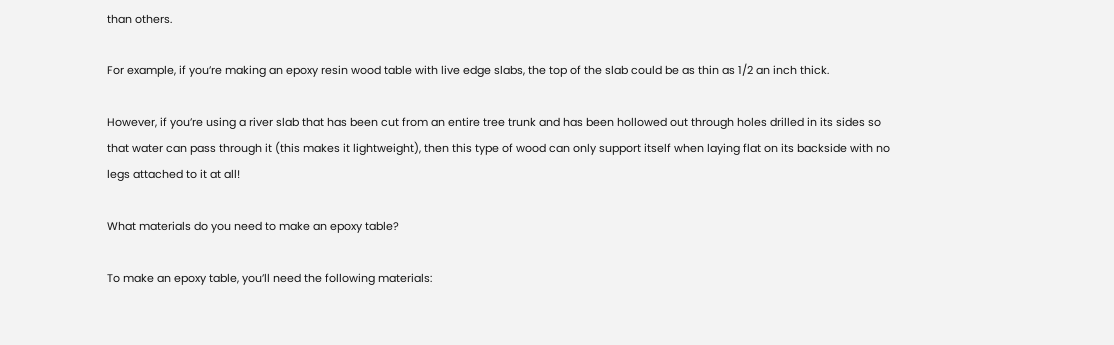than others.

For example, if you’re making an epoxy resin wood table with live edge slabs, the top of the slab could be as thin as 1/2 an inch thick.

However, if you’re using a river slab that has been cut from an entire tree trunk and has been hollowed out through holes drilled in its sides so that water can pass through it (this makes it lightweight), then this type of wood can only support itself when laying flat on its backside with no legs attached to it at all!

What materials do you need to make an epoxy table?

To make an epoxy table, you’ll need the following materials: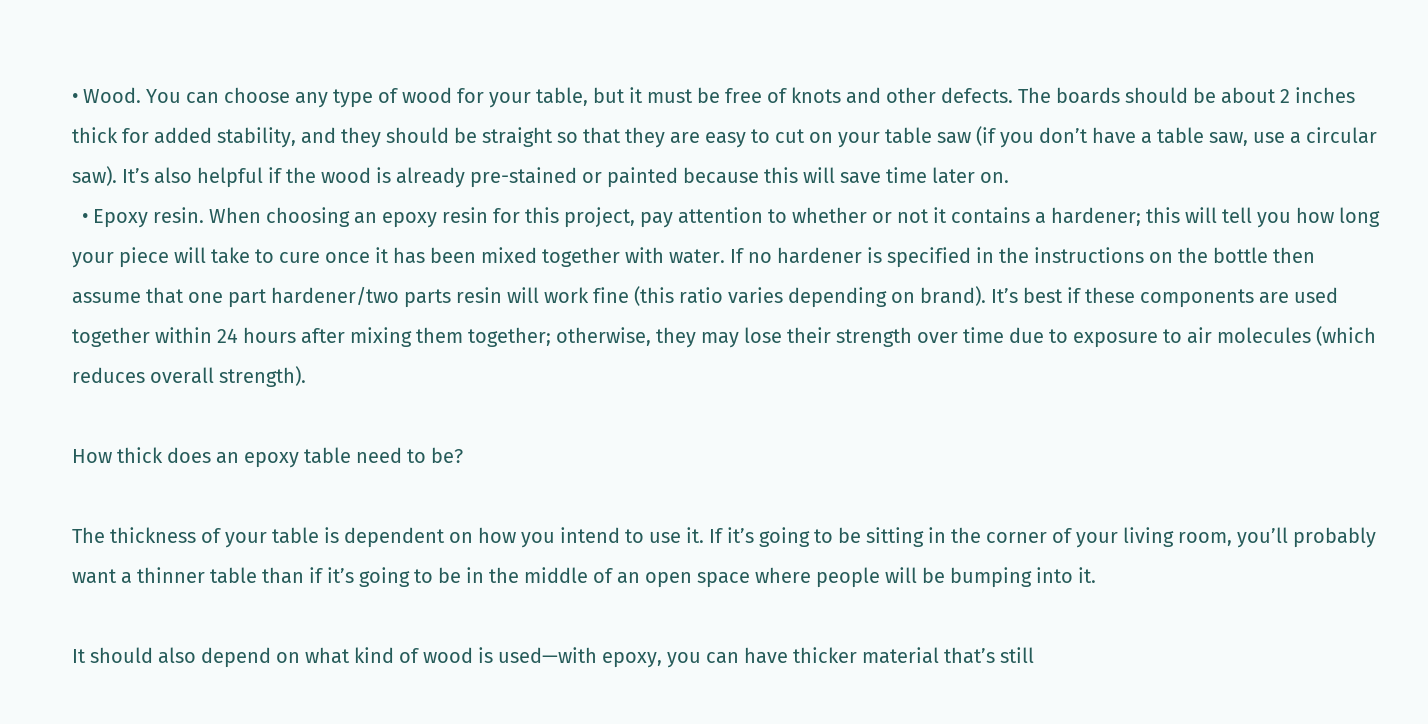• Wood. You can choose any type of wood for your table, but it must be free of knots and other defects. The boards should be about 2 inches thick for added stability, and they should be straight so that they are easy to cut on your table saw (if you don’t have a table saw, use a circular saw). It’s also helpful if the wood is already pre-stained or painted because this will save time later on.
  • Epoxy resin. When choosing an epoxy resin for this project, pay attention to whether or not it contains a hardener; this will tell you how long your piece will take to cure once it has been mixed together with water. If no hardener is specified in the instructions on the bottle then assume that one part hardener/two parts resin will work fine (this ratio varies depending on brand). It’s best if these components are used together within 24 hours after mixing them together; otherwise, they may lose their strength over time due to exposure to air molecules (which reduces overall strength).

How thick does an epoxy table need to be?

The thickness of your table is dependent on how you intend to use it. If it’s going to be sitting in the corner of your living room, you’ll probably want a thinner table than if it’s going to be in the middle of an open space where people will be bumping into it.

It should also depend on what kind of wood is used—with epoxy, you can have thicker material that’s still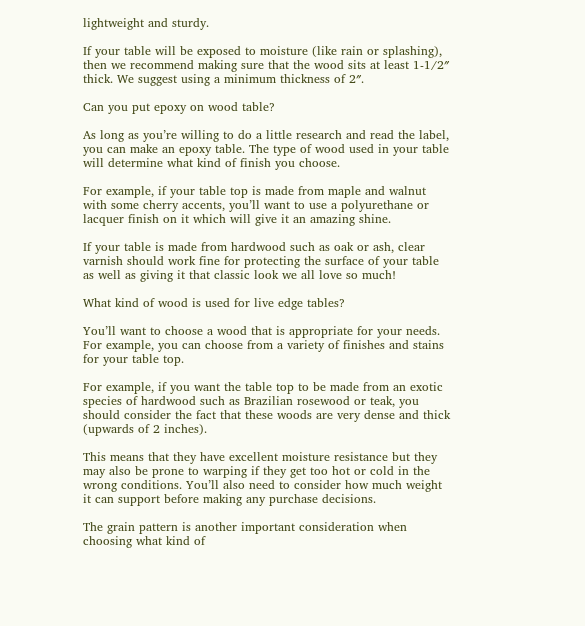lightweight and sturdy.

If your table will be exposed to moisture (like rain or splashing), then we recommend making sure that the wood sits at least 1-1/2″ thick. We suggest using a minimum thickness of 2″.

Can you put epoxy on wood table?

As long as you’re willing to do a little research and read the label, you can make an epoxy table. The type of wood used in your table will determine what kind of finish you choose.

For example, if your table top is made from maple and walnut with some cherry accents, you’ll want to use a polyurethane or lacquer finish on it which will give it an amazing shine.

If your table is made from hardwood such as oak or ash, clear varnish should work fine for protecting the surface of your table as well as giving it that classic look we all love so much!

What kind of wood is used for live edge tables?

You’ll want to choose a wood that is appropriate for your needs. For example, you can choose from a variety of finishes and stains for your table top.

For example, if you want the table top to be made from an exotic species of hardwood such as Brazilian rosewood or teak, you should consider the fact that these woods are very dense and thick (upwards of 2 inches).

This means that they have excellent moisture resistance but they may also be prone to warping if they get too hot or cold in the wrong conditions. You’ll also need to consider how much weight it can support before making any purchase decisions.

The grain pattern is another important consideration when choosing what kind of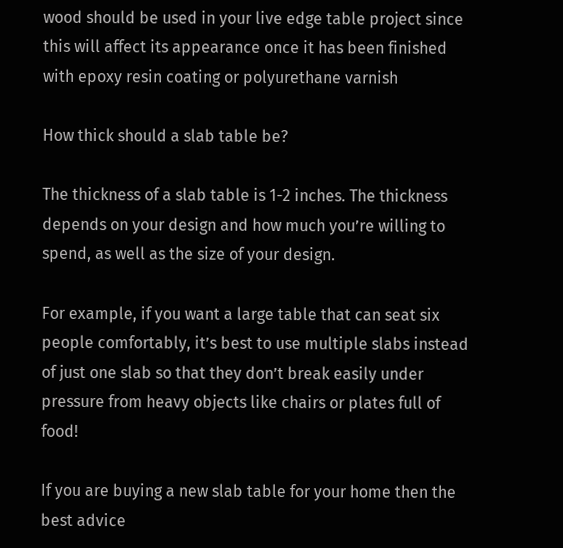wood should be used in your live edge table project since this will affect its appearance once it has been finished with epoxy resin coating or polyurethane varnish

How thick should a slab table be?

The thickness of a slab table is 1-2 inches. The thickness depends on your design and how much you’re willing to spend, as well as the size of your design.

For example, if you want a large table that can seat six people comfortably, it’s best to use multiple slabs instead of just one slab so that they don’t break easily under pressure from heavy objects like chairs or plates full of food!

If you are buying a new slab table for your home then the best advice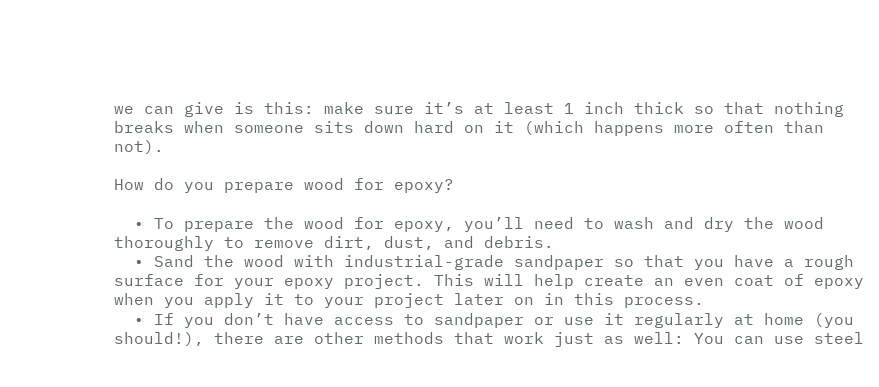we can give is this: make sure it’s at least 1 inch thick so that nothing breaks when someone sits down hard on it (which happens more often than not).

How do you prepare wood for epoxy?

  • To prepare the wood for epoxy, you’ll need to wash and dry the wood thoroughly to remove dirt, dust, and debris.
  • Sand the wood with industrial-grade sandpaper so that you have a rough surface for your epoxy project. This will help create an even coat of epoxy when you apply it to your project later on in this process.
  • If you don’t have access to sandpaper or use it regularly at home (you should!), there are other methods that work just as well: You can use steel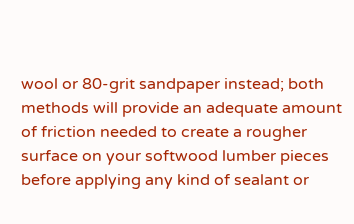wool or 80-grit sandpaper instead; both methods will provide an adequate amount of friction needed to create a rougher surface on your softwood lumber pieces before applying any kind of sealant or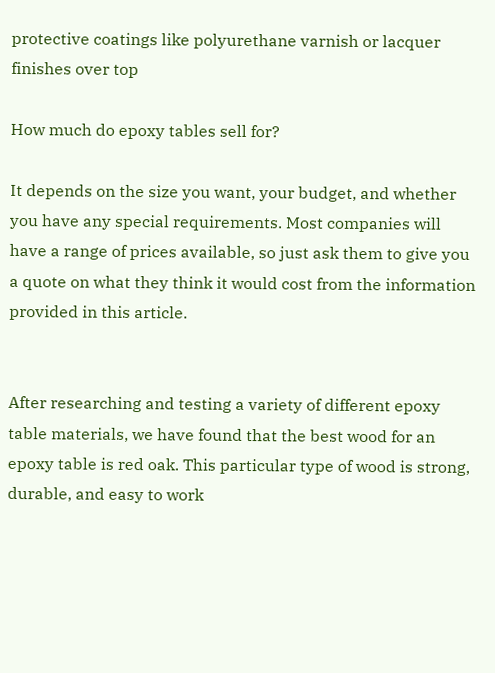protective coatings like polyurethane varnish or lacquer finishes over top

How much do epoxy tables sell for?

It depends on the size you want, your budget, and whether you have any special requirements. Most companies will have a range of prices available, so just ask them to give you a quote on what they think it would cost from the information provided in this article.


After researching and testing a variety of different epoxy table materials, we have found that the best wood for an epoxy table is red oak. This particular type of wood is strong, durable, and easy to work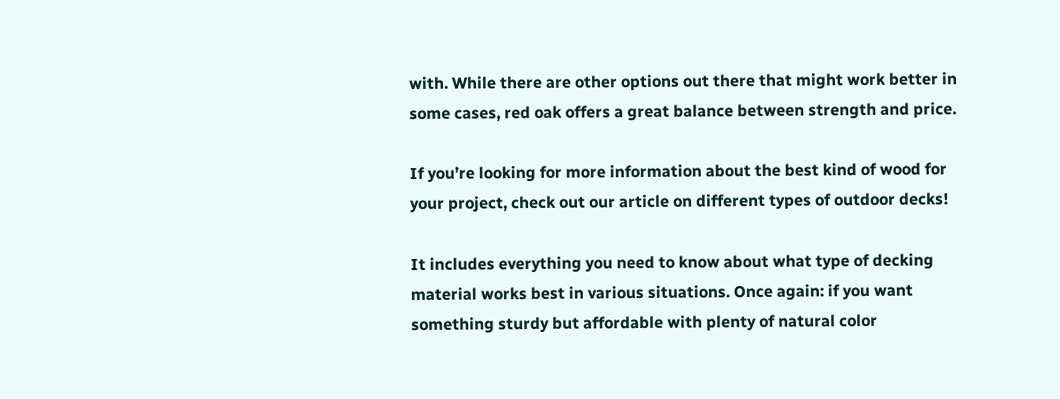with. While there are other options out there that might work better in some cases, red oak offers a great balance between strength and price.

If you’re looking for more information about the best kind of wood for your project, check out our article on different types of outdoor decks!

It includes everything you need to know about what type of decking material works best in various situations. Once again: if you want something sturdy but affordable with plenty of natural color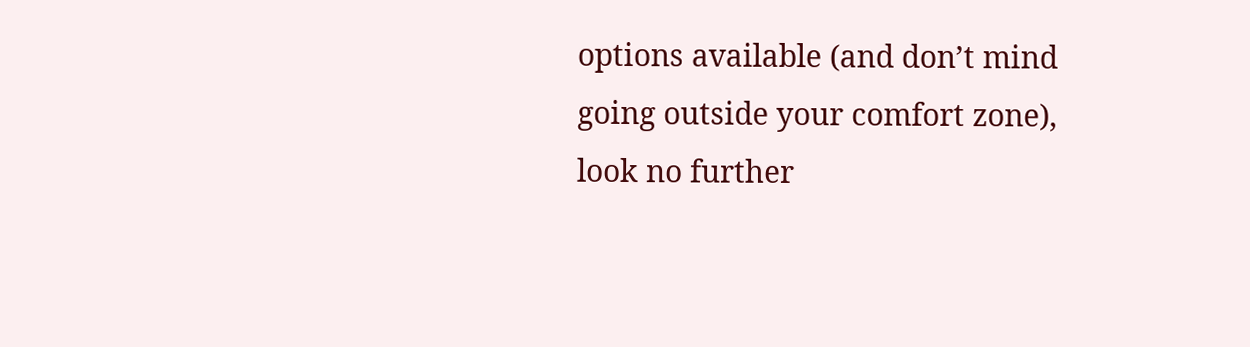options available (and don’t mind going outside your comfort zone), look no further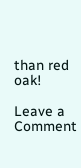than red oak!

Leave a Comment